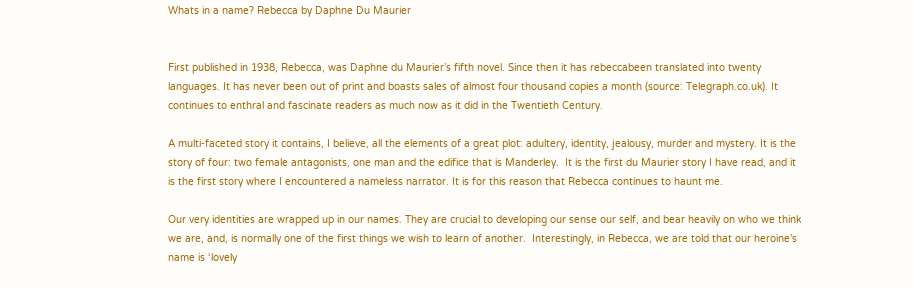Whats in a name? Rebecca by Daphne Du Maurier


First published in 1938, Rebecca, was Daphne du Maurier’s fifth novel. Since then it has rebeccabeen translated into twenty languages. It has never been out of print and boasts sales of almost four thousand copies a month (source: Telegraph.co.uk). It continues to enthral and fascinate readers as much now as it did in the Twentieth Century.

A multi-faceted story it contains, I believe, all the elements of a great plot: adultery, identity, jealousy, murder and mystery. It is the story of four: two female antagonists, one man and the edifice that is Manderley.  It is the first du Maurier story I have read, and it is the first story where I encountered a nameless narrator. It is for this reason that Rebecca continues to haunt me.

Our very identities are wrapped up in our names. They are crucial to developing our sense our self, and bear heavily on who we think we are, and, is normally one of the first things we wish to learn of another.  Interestingly, in Rebecca, we are told that our heroine’s name is ‘lovely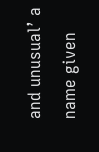and unusual’ a name given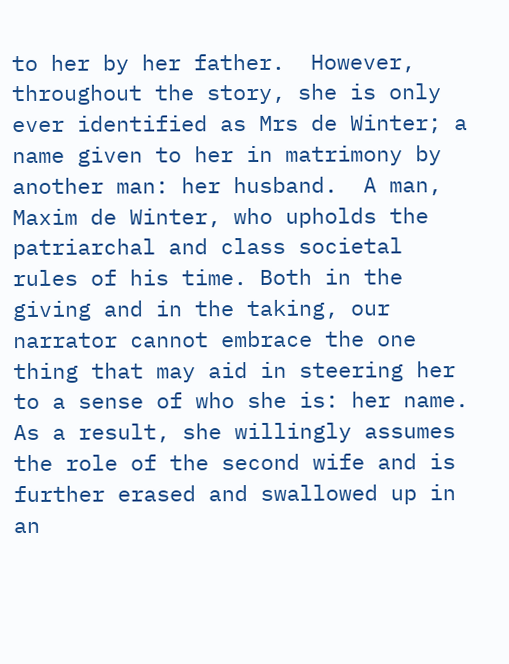to her by her father.  However, throughout the story, she is only ever identified as Mrs de Winter; a name given to her in matrimony by another man: her husband.  A man, Maxim de Winter, who upholds the patriarchal and class societal rules of his time. Both in the giving and in the taking, our narrator cannot embrace the one thing that may aid in steering her to a sense of who she is: her name. As a result, she willingly assumes the role of the second wife and is further erased and swallowed up in an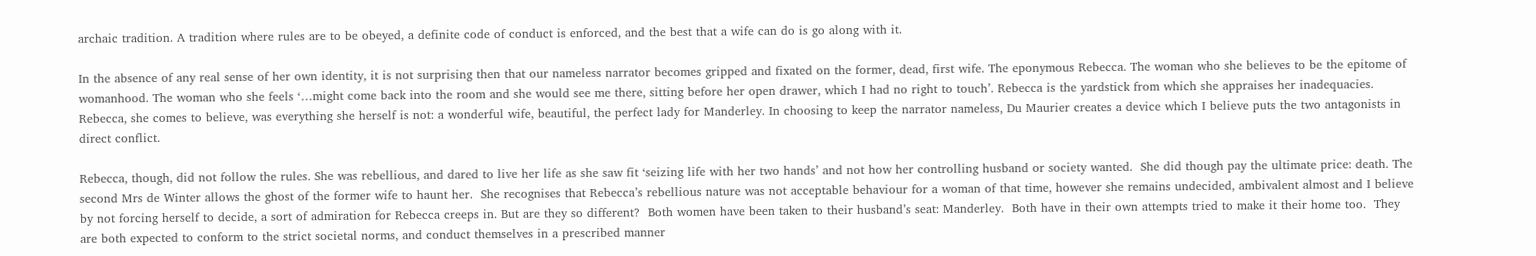archaic tradition. A tradition where rules are to be obeyed, a definite code of conduct is enforced, and the best that a wife can do is go along with it.

In the absence of any real sense of her own identity, it is not surprising then that our nameless narrator becomes gripped and fixated on the former, dead, first wife. The eponymous Rebecca. The woman who she believes to be the epitome of womanhood. The woman who she feels ‘…might come back into the room and she would see me there, sitting before her open drawer, which I had no right to touch’. Rebecca is the yardstick from which she appraises her inadequacies. Rebecca, she comes to believe, was everything she herself is not: a wonderful wife, beautiful, the perfect lady for Manderley. In choosing to keep the narrator nameless, Du Maurier creates a device which I believe puts the two antagonists in direct conflict.

Rebecca, though, did not follow the rules. She was rebellious, and dared to live her life as she saw fit ‘seizing life with her two hands’ and not how her controlling husband or society wanted.  She did though pay the ultimate price: death. The second Mrs de Winter allows the ghost of the former wife to haunt her.  She recognises that Rebecca’s rebellious nature was not acceptable behaviour for a woman of that time, however she remains undecided, ambivalent almost and I believe by not forcing herself to decide, a sort of admiration for Rebecca creeps in. But are they so different?  Both women have been taken to their husband’s seat: Manderley.  Both have in their own attempts tried to make it their home too.  They are both expected to conform to the strict societal norms, and conduct themselves in a prescribed manner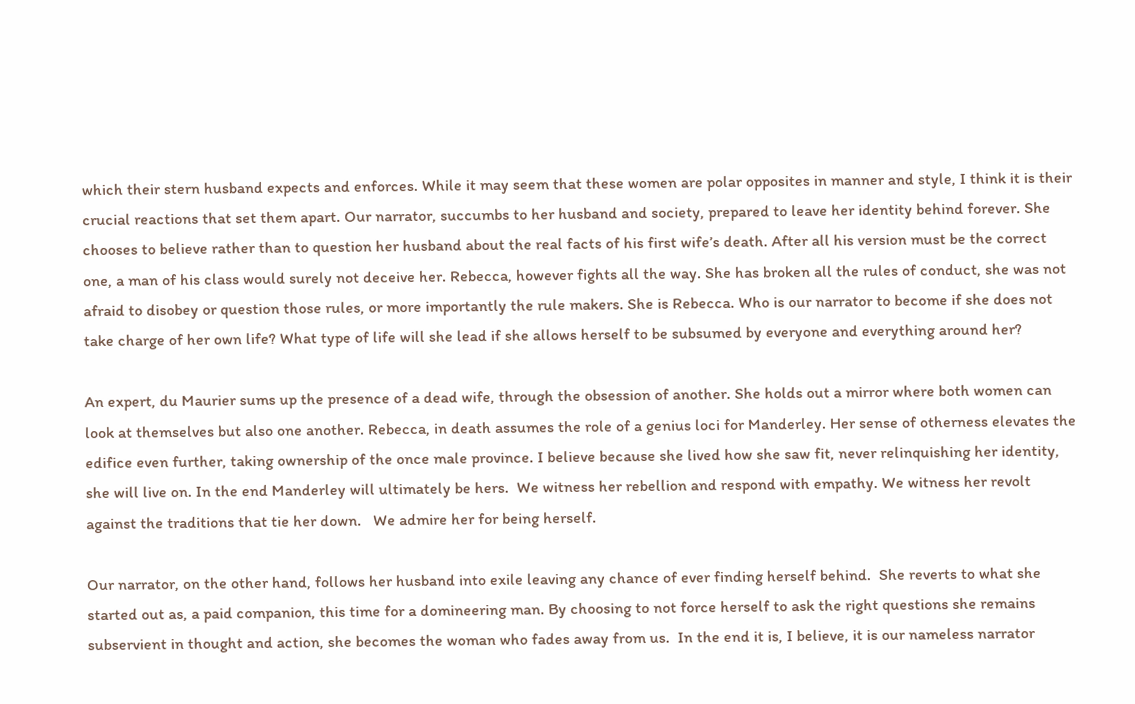which their stern husband expects and enforces. While it may seem that these women are polar opposites in manner and style, I think it is their crucial reactions that set them apart. Our narrator, succumbs to her husband and society, prepared to leave her identity behind forever. She chooses to believe rather than to question her husband about the real facts of his first wife’s death. After all his version must be the correct one, a man of his class would surely not deceive her. Rebecca, however fights all the way. She has broken all the rules of conduct, she was not afraid to disobey or question those rules, or more importantly the rule makers. She is Rebecca. Who is our narrator to become if she does not take charge of her own life? What type of life will she lead if she allows herself to be subsumed by everyone and everything around her?

An expert, du Maurier sums up the presence of a dead wife, through the obsession of another. She holds out a mirror where both women can look at themselves but also one another. Rebecca, in death assumes the role of a genius loci for Manderley. Her sense of otherness elevates the edifice even further, taking ownership of the once male province. I believe because she lived how she saw fit, never relinquishing her identity, she will live on. In the end Manderley will ultimately be hers.  We witness her rebellion and respond with empathy. We witness her revolt against the traditions that tie her down.   We admire her for being herself.

Our narrator, on the other hand, follows her husband into exile leaving any chance of ever finding herself behind.  She reverts to what she started out as, a paid companion, this time for a domineering man. By choosing to not force herself to ask the right questions she remains subservient in thought and action, she becomes the woman who fades away from us.  In the end it is, I believe, it is our nameless narrator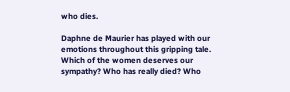who dies.

Daphne de Maurier has played with our emotions throughout this gripping tale. Which of the women deserves our sympathy? Who has really died? Who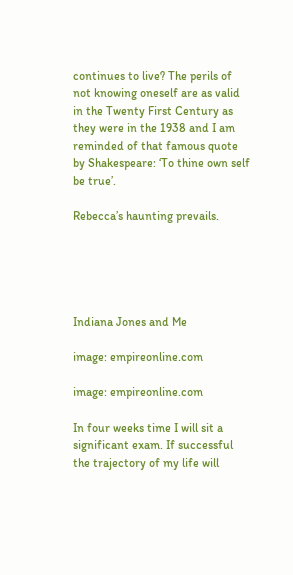continues to live? The perils of not knowing oneself are as valid in the Twenty First Century as they were in the 1938 and I am reminded of that famous quote by Shakespeare: ‘To thine own self be true’.

Rebecca’s haunting prevails.





Indiana Jones and Me

image: empireonline.com

image: empireonline.com

In four weeks time I will sit a significant exam. If successful the trajectory of my life will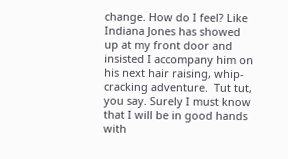change. How do I feel? Like Indiana Jones has showed up at my front door and insisted I accompany him on his next hair raising, whip-cracking adventure.  Tut tut, you say. Surely I must know that I will be in good hands with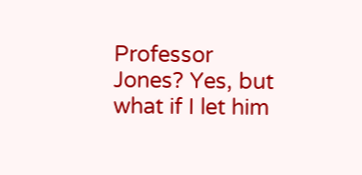Professor Jones? Yes, but what if I let him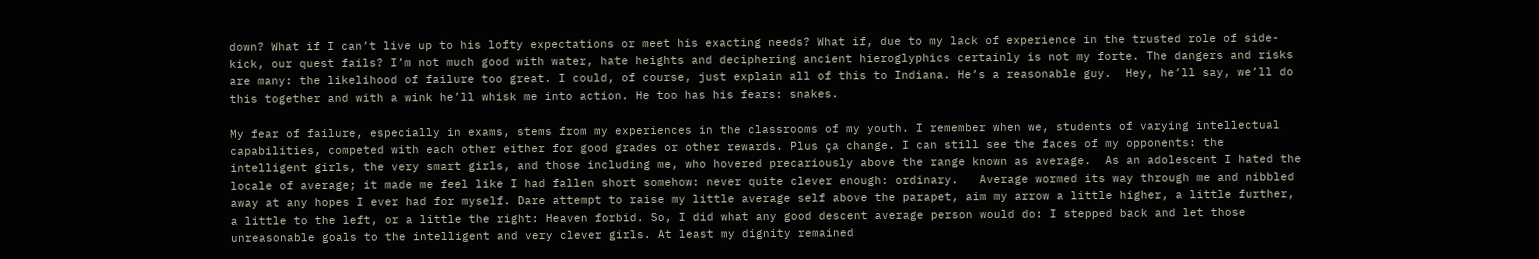down? What if I can’t live up to his lofty expectations or meet his exacting needs? What if, due to my lack of experience in the trusted role of side-kick, our quest fails? I’m not much good with water, hate heights and deciphering ancient hieroglyphics certainly is not my forte. The dangers and risks are many: the likelihood of failure too great. I could, of course, just explain all of this to Indiana. He’s a reasonable guy.  Hey, he’ll say, we’ll do this together and with a wink he’ll whisk me into action. He too has his fears: snakes.

My fear of failure, especially in exams, stems from my experiences in the classrooms of my youth. I remember when we, students of varying intellectual capabilities, competed with each other either for good grades or other rewards. Plus ça change. I can still see the faces of my opponents: the intelligent girls, the very smart girls, and those including me, who hovered precariously above the range known as average.  As an adolescent I hated the locale of average; it made me feel like I had fallen short somehow: never quite clever enough: ordinary.   Average wormed its way through me and nibbled away at any hopes I ever had for myself. Dare attempt to raise my little average self above the parapet, aim my arrow a little higher, a little further, a little to the left, or a little the right: Heaven forbid. So, I did what any good descent average person would do: I stepped back and let those unreasonable goals to the intelligent and very clever girls. At least my dignity remained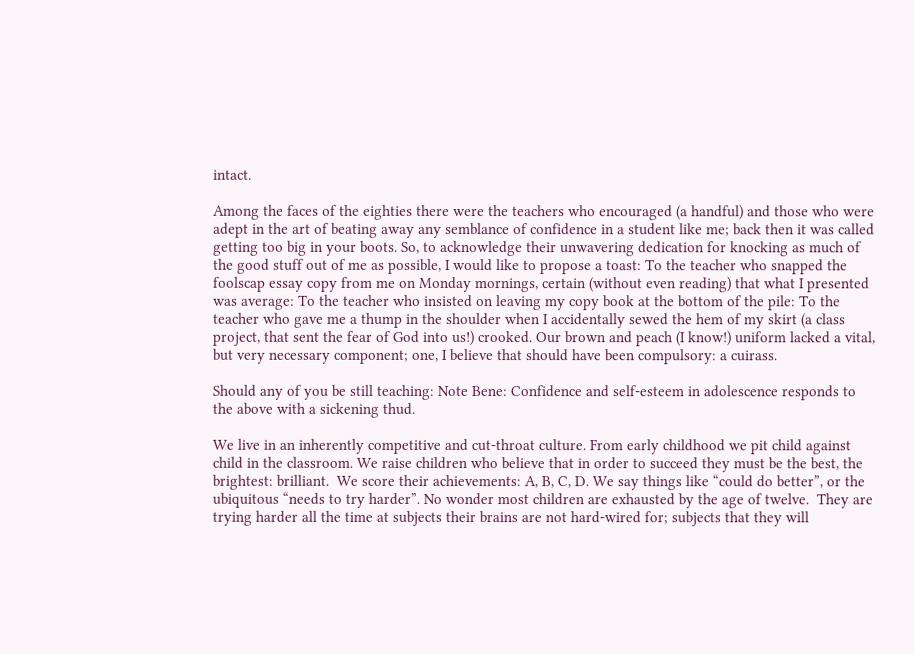intact.

Among the faces of the eighties there were the teachers who encouraged (a handful) and those who were adept in the art of beating away any semblance of confidence in a student like me; back then it was called getting too big in your boots. So, to acknowledge their unwavering dedication for knocking as much of the good stuff out of me as possible, I would like to propose a toast: To the teacher who snapped the foolscap essay copy from me on Monday mornings, certain (without even reading) that what I presented was average: To the teacher who insisted on leaving my copy book at the bottom of the pile: To the teacher who gave me a thump in the shoulder when I accidentally sewed the hem of my skirt (a class project, that sent the fear of God into us!) crooked. Our brown and peach (I know!) uniform lacked a vital, but very necessary component; one, I believe that should have been compulsory: a cuirass.

Should any of you be still teaching: Note Bene: Confidence and self-esteem in adolescence responds to the above with a sickening thud.

We live in an inherently competitive and cut-throat culture. From early childhood we pit child against child in the classroom. We raise children who believe that in order to succeed they must be the best, the brightest: brilliant.  We score their achievements: A, B, C, D. We say things like “could do better”, or the ubiquitous “needs to try harder”. No wonder most children are exhausted by the age of twelve.  They are trying harder all the time at subjects their brains are not hard-wired for; subjects that they will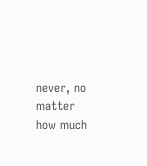never, no matter how much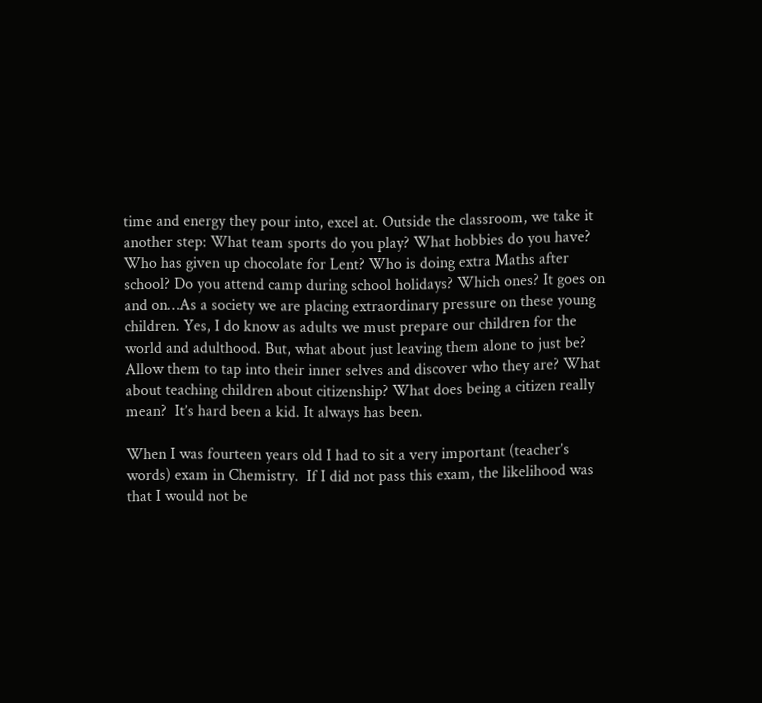time and energy they pour into, excel at. Outside the classroom, we take it another step: What team sports do you play? What hobbies do you have? Who has given up chocolate for Lent? Who is doing extra Maths after school? Do you attend camp during school holidays? Which ones? It goes on and on…As a society we are placing extraordinary pressure on these young children. Yes, I do know as adults we must prepare our children for the world and adulthood. But, what about just leaving them alone to just be? Allow them to tap into their inner selves and discover who they are? What about teaching children about citizenship? What does being a citizen really mean?  It’s hard been a kid. It always has been.

When I was fourteen years old I had to sit a very important (teacher’s words) exam in Chemistry.  If I did not pass this exam, the likelihood was that I would not be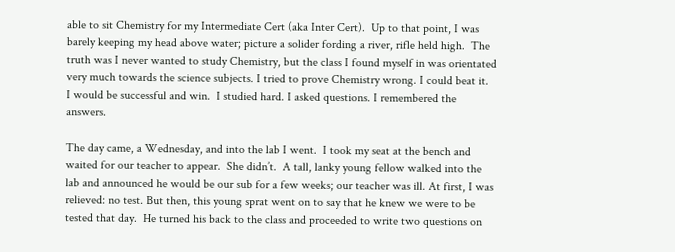able to sit Chemistry for my Intermediate Cert (aka Inter Cert).  Up to that point, I was barely keeping my head above water; picture a solider fording a river, rifle held high.  The truth was I never wanted to study Chemistry, but the class I found myself in was orientated very much towards the science subjects. I tried to prove Chemistry wrong. I could beat it.  I would be successful and win.  I studied hard. I asked questions. I remembered the answers.

The day came, a Wednesday, and into the lab I went.  I took my seat at the bench and waited for our teacher to appear.  She didn’t.  A tall, lanky young fellow walked into the lab and announced he would be our sub for a few weeks; our teacher was ill. At first, I was relieved: no test. But then, this young sprat went on to say that he knew we were to be tested that day.  He turned his back to the class and proceeded to write two questions on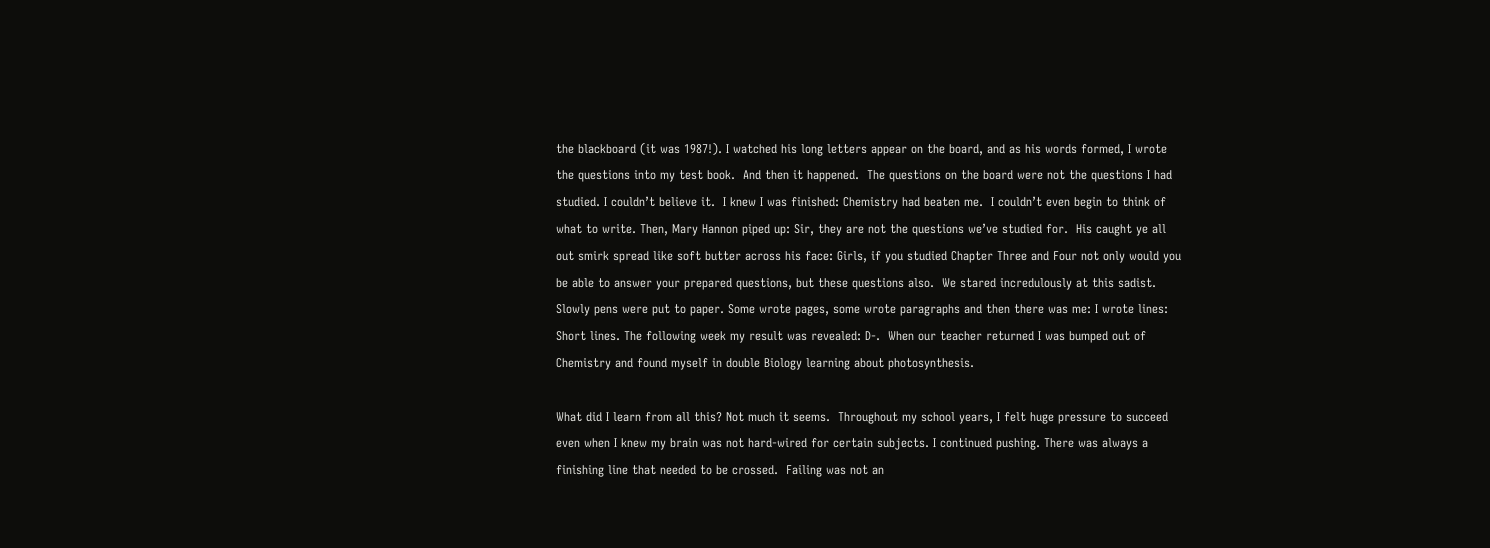the blackboard (it was 1987!). I watched his long letters appear on the board, and as his words formed, I wrote the questions into my test book.  And then it happened.  The questions on the board were not the questions I had studied. I couldn’t believe it.  I knew I was finished: Chemistry had beaten me.  I couldn’t even begin to think of what to write. Then, Mary Hannon piped up: Sir, they are not the questions we’ve studied for.  His caught ye all out smirk spread like soft butter across his face: Girls, if you studied Chapter Three and Four not only would you be able to answer your prepared questions, but these questions also.  We stared incredulously at this sadist. Slowly pens were put to paper. Some wrote pages, some wrote paragraphs and then there was me: I wrote lines: Short lines. The following week my result was revealed: D-.  When our teacher returned I was bumped out of Chemistry and found myself in double Biology learning about photosynthesis.

What did I learn from all this? Not much it seems.  Throughout my school years, I felt huge pressure to succeed even when I knew my brain was not hard-wired for certain subjects. I continued pushing. There was always a finishing line that needed to be crossed.  Failing was not an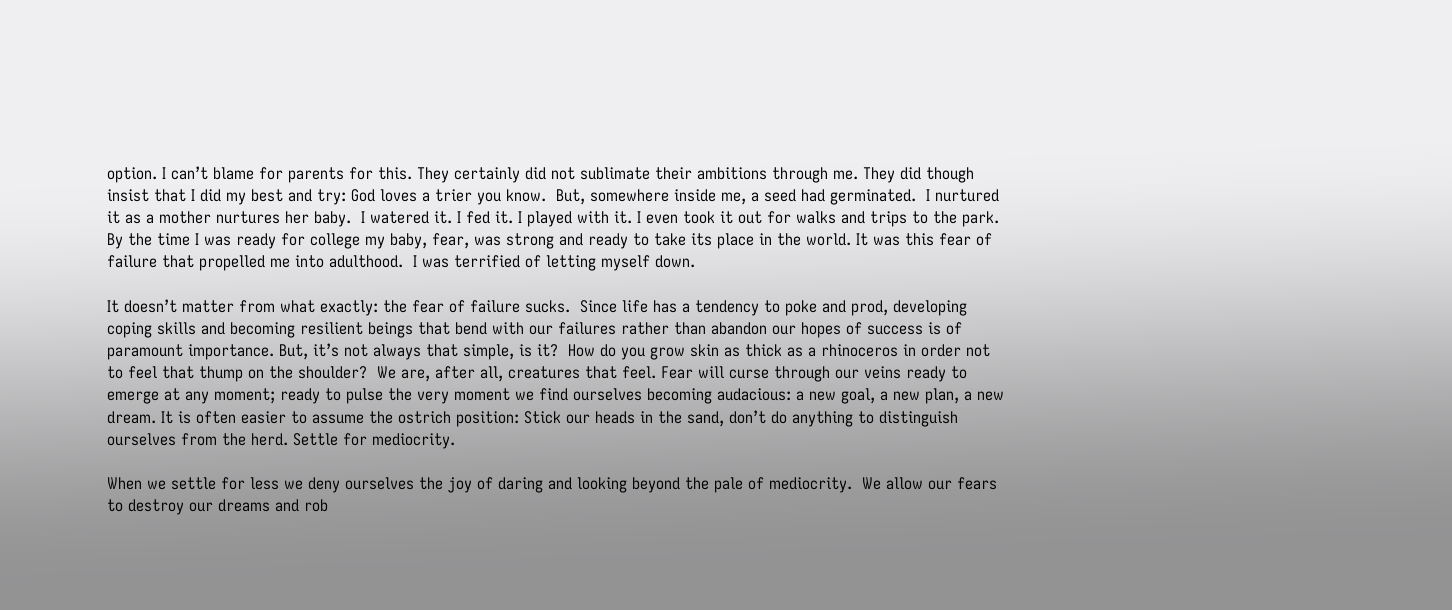option. I can’t blame for parents for this. They certainly did not sublimate their ambitions through me. They did though insist that I did my best and try: God loves a trier you know.  But, somewhere inside me, a seed had germinated.  I nurtured it as a mother nurtures her baby.  I watered it. I fed it. I played with it. I even took it out for walks and trips to the park. By the time I was ready for college my baby, fear, was strong and ready to take its place in the world. It was this fear of failure that propelled me into adulthood.  I was terrified of letting myself down.

It doesn’t matter from what exactly: the fear of failure sucks.  Since life has a tendency to poke and prod, developing coping skills and becoming resilient beings that bend with our failures rather than abandon our hopes of success is of paramount importance. But, it’s not always that simple, is it?  How do you grow skin as thick as a rhinoceros in order not to feel that thump on the shoulder?  We are, after all, creatures that feel. Fear will curse through our veins ready to emerge at any moment; ready to pulse the very moment we find ourselves becoming audacious: a new goal, a new plan, a new dream. It is often easier to assume the ostrich position: Stick our heads in the sand, don’t do anything to distinguish ourselves from the herd. Settle for mediocrity.

When we settle for less we deny ourselves the joy of daring and looking beyond the pale of mediocrity.  We allow our fears to destroy our dreams and rob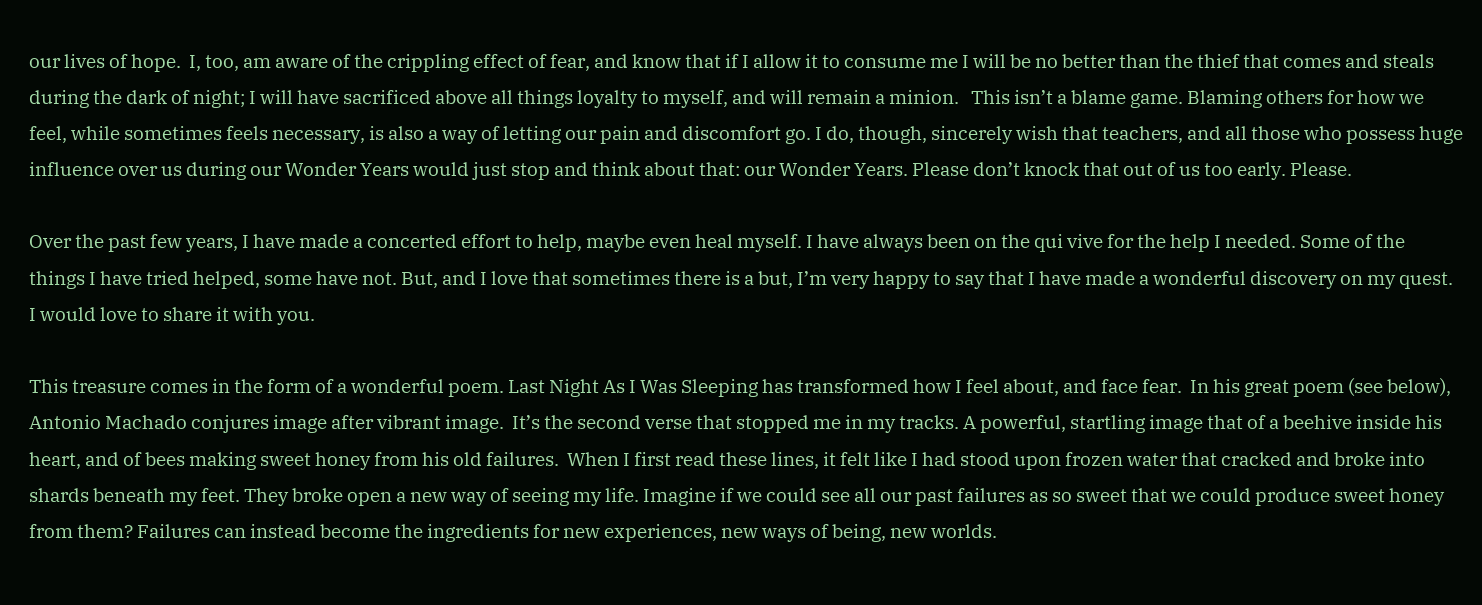our lives of hope.  I, too, am aware of the crippling effect of fear, and know that if I allow it to consume me I will be no better than the thief that comes and steals during the dark of night; I will have sacrificed above all things loyalty to myself, and will remain a minion.   This isn’t a blame game. Blaming others for how we feel, while sometimes feels necessary, is also a way of letting our pain and discomfort go. I do, though, sincerely wish that teachers, and all those who possess huge influence over us during our Wonder Years would just stop and think about that: our Wonder Years. Please don’t knock that out of us too early. Please.

Over the past few years, I have made a concerted effort to help, maybe even heal myself. I have always been on the qui vive for the help I needed. Some of the things I have tried helped, some have not. But, and I love that sometimes there is a but, I’m very happy to say that I have made a wonderful discovery on my quest. I would love to share it with you.

This treasure comes in the form of a wonderful poem. Last Night As I Was Sleeping has transformed how I feel about, and face fear.  In his great poem (see below), Antonio Machado conjures image after vibrant image.  It’s the second verse that stopped me in my tracks. A powerful, startling image that of a beehive inside his heart, and of bees making sweet honey from his old failures.  When I first read these lines, it felt like I had stood upon frozen water that cracked and broke into shards beneath my feet. They broke open a new way of seeing my life. Imagine if we could see all our past failures as so sweet that we could produce sweet honey from them? Failures can instead become the ingredients for new experiences, new ways of being, new worlds.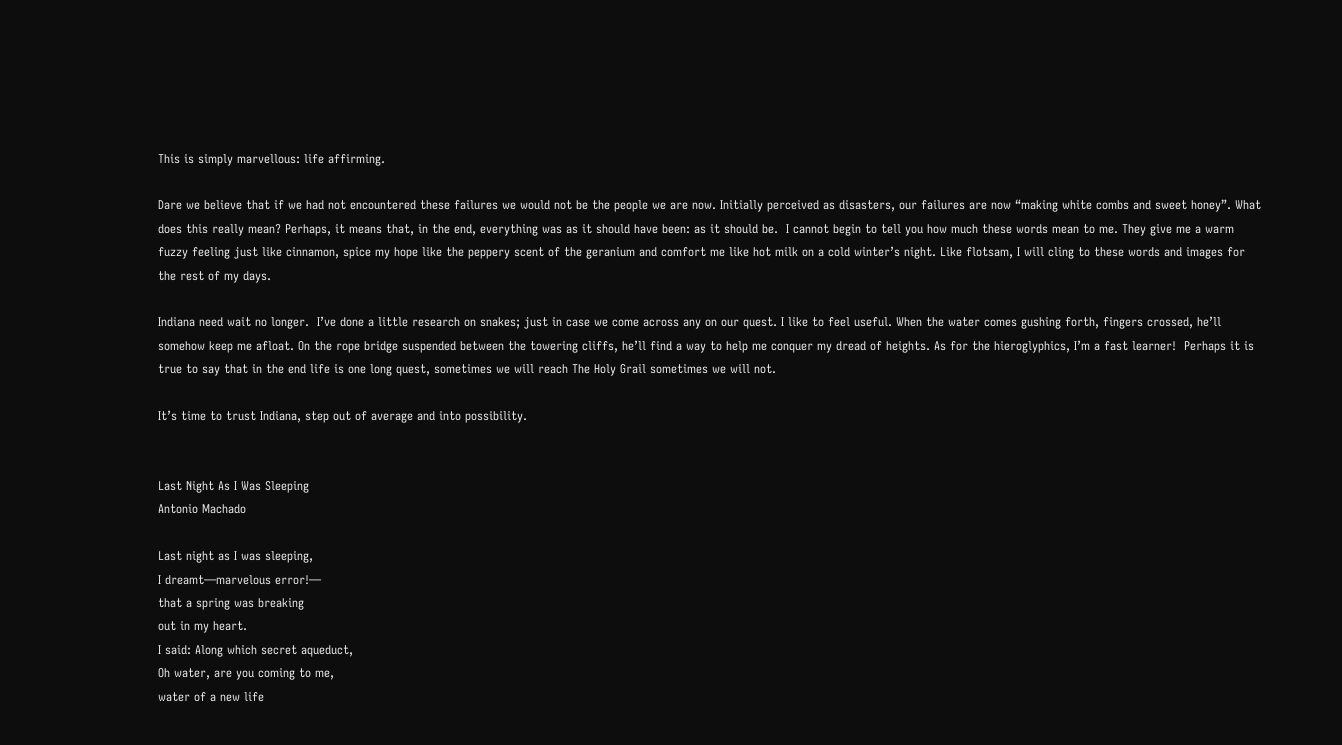This is simply marvellous: life affirming.

Dare we believe that if we had not encountered these failures we would not be the people we are now. Initially perceived as disasters, our failures are now “making white combs and sweet honey”. What does this really mean? Perhaps, it means that, in the end, everything was as it should have been: as it should be.  I cannot begin to tell you how much these words mean to me. They give me a warm fuzzy feeling just like cinnamon, spice my hope like the peppery scent of the geranium and comfort me like hot milk on a cold winter’s night. Like flotsam, I will cling to these words and images for the rest of my days.

Indiana need wait no longer.  I’ve done a little research on snakes; just in case we come across any on our quest. I like to feel useful. When the water comes gushing forth, fingers crossed, he’ll somehow keep me afloat. On the rope bridge suspended between the towering cliffs, he’ll find a way to help me conquer my dread of heights. As for the hieroglyphics, I’m a fast learner!  Perhaps it is true to say that in the end life is one long quest, sometimes we will reach The Holy Grail sometimes we will not.

It’s time to trust Indiana, step out of average and into possibility.


Last Night As I Was Sleeping
Antonio Machado

Last night as I was sleeping,
I dreamt—marvelous error!—
that a spring was breaking
out in my heart.
I said: Along which secret aqueduct,
Oh water, are you coming to me,
water of a new life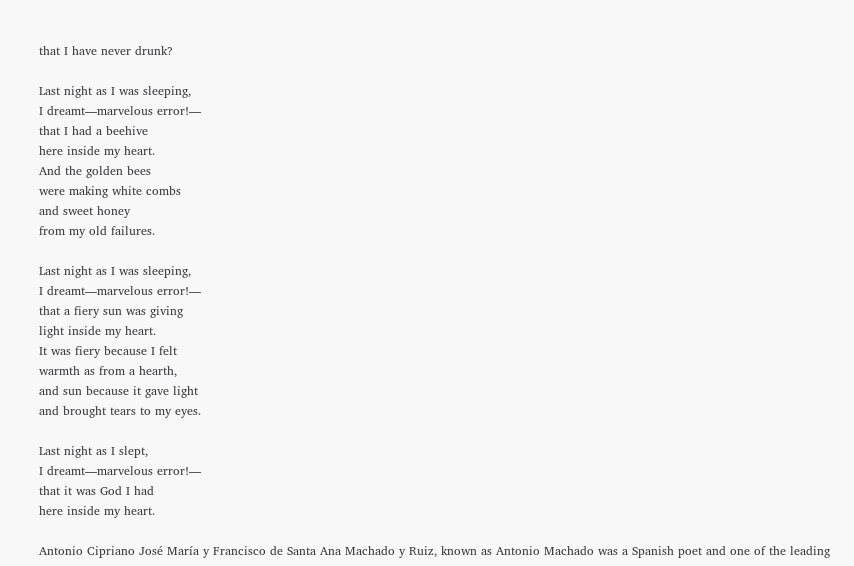that I have never drunk?

Last night as I was sleeping,
I dreamt—marvelous error!—
that I had a beehive
here inside my heart.
And the golden bees
were making white combs
and sweet honey
from my old failures.

Last night as I was sleeping,
I dreamt—marvelous error!—
that a fiery sun was giving
light inside my heart.
It was fiery because I felt
warmth as from a hearth,
and sun because it gave light
and brought tears to my eyes.

Last night as I slept,
I dreamt—marvelous error!—
that it was God I had
here inside my heart.

Antonio Cipriano José María y Francisco de Santa Ana Machado y Ruiz, known as Antonio Machado was a Spanish poet and one of the leading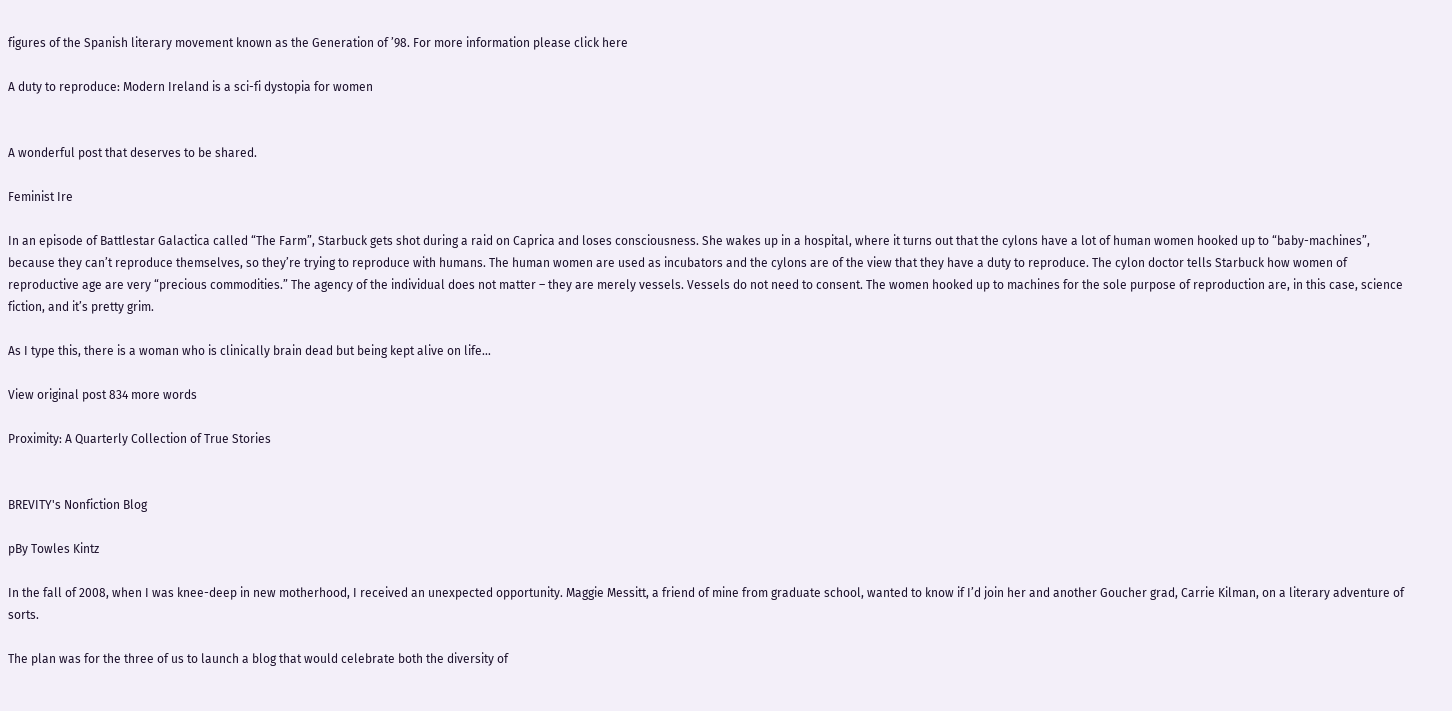figures of the Spanish literary movement known as the Generation of ’98. For more information please click here

A duty to reproduce: Modern Ireland is a sci-fi dystopia for women


A wonderful post that deserves to be shared.

Feminist Ire

In an episode of Battlestar Galactica called “The Farm”, Starbuck gets shot during a raid on Caprica and loses consciousness. She wakes up in a hospital, where it turns out that the cylons have a lot of human women hooked up to “baby-machines”, because they can’t reproduce themselves, so they’re trying to reproduce with humans. The human women are used as incubators and the cylons are of the view that they have a duty to reproduce. The cylon doctor tells Starbuck how women of reproductive age are very “precious commodities.” The agency of the individual does not matter – they are merely vessels. Vessels do not need to consent. The women hooked up to machines for the sole purpose of reproduction are, in this case, science fiction, and it’s pretty grim.

As I type this, there is a woman who is clinically brain dead but being kept alive on life…

View original post 834 more words

Proximity: A Quarterly Collection of True Stories


BREVITY's Nonfiction Blog

pBy Towles Kintz

In the fall of 2008, when I was knee-deep in new motherhood, I received an unexpected opportunity. Maggie Messitt, a friend of mine from graduate school, wanted to know if I’d join her and another Goucher grad, Carrie Kilman, on a literary adventure of sorts.

The plan was for the three of us to launch a blog that would celebrate both the diversity of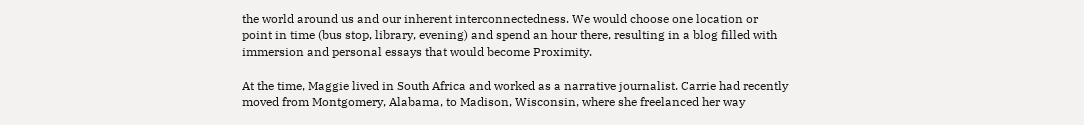the world around us and our inherent interconnectedness. We would choose one location or point in time (bus stop, library, evening) and spend an hour there, resulting in a blog filled with immersion and personal essays that would become Proximity.

At the time, Maggie lived in South Africa and worked as a narrative journalist. Carrie had recently moved from Montgomery, Alabama, to Madison, Wisconsin, where she freelanced her way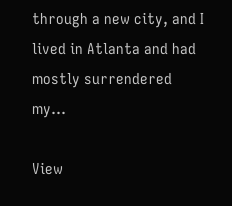through a new city, and I lived in Atlanta and had mostly surrendered my…

View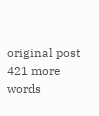original post 421 more words